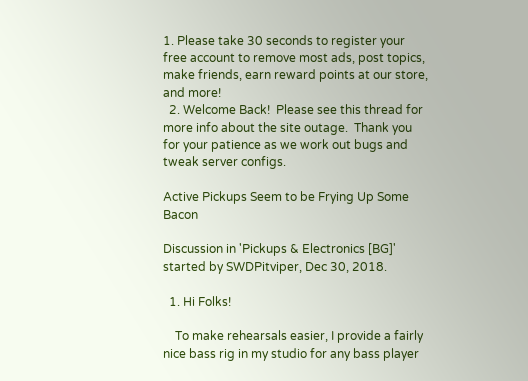1. Please take 30 seconds to register your free account to remove most ads, post topics, make friends, earn reward points at our store, and more!
  2. Welcome Back!  Please see this thread for more info about the site outage.  Thank you for your patience as we work out bugs and tweak server configs.

Active Pickups Seem to be Frying Up Some Bacon

Discussion in 'Pickups & Electronics [BG]' started by SWDPitviper, Dec 30, 2018.

  1. Hi Folks!

    To make rehearsals easier, I provide a fairly nice bass rig in my studio for any bass player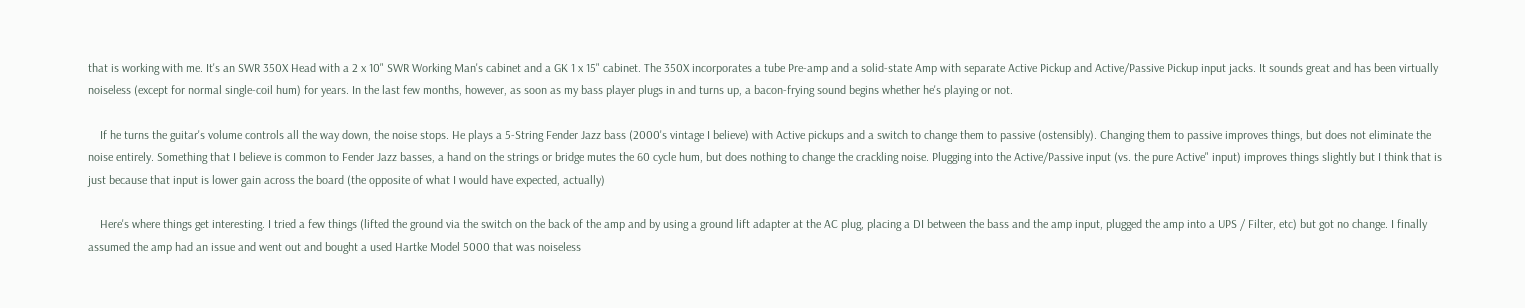that is working with me. It's an SWR 350X Head with a 2 x 10" SWR Working Man's cabinet and a GK 1 x 15" cabinet. The 350X incorporates a tube Pre-amp and a solid-state Amp with separate Active Pickup and Active/Passive Pickup input jacks. It sounds great and has been virtually noiseless (except for normal single-coil hum) for years. In the last few months, however, as soon as my bass player plugs in and turns up, a bacon-frying sound begins whether he's playing or not.

    If he turns the guitar's volume controls all the way down, the noise stops. He plays a 5-String Fender Jazz bass (2000's vintage I believe) with Active pickups and a switch to change them to passive (ostensibly). Changing them to passive improves things, but does not eliminate the noise entirely. Something that I believe is common to Fender Jazz basses, a hand on the strings or bridge mutes the 60 cycle hum, but does nothing to change the crackling noise. Plugging into the Active/Passive input (vs. the pure Active" input) improves things slightly but I think that is just because that input is lower gain across the board (the opposite of what I would have expected, actually)

    Here's where things get interesting. I tried a few things (lifted the ground via the switch on the back of the amp and by using a ground lift adapter at the AC plug, placing a DI between the bass and the amp input, plugged the amp into a UPS / Filter, etc) but got no change. I finally assumed the amp had an issue and went out and bought a used Hartke Model 5000 that was noiseless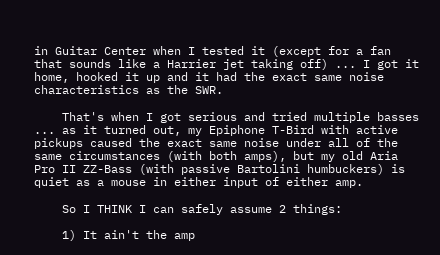in Guitar Center when I tested it (except for a fan that sounds like a Harrier jet taking off) ... I got it home, hooked it up and it had the exact same noise characteristics as the SWR.

    That's when I got serious and tried multiple basses ... as it turned out, my Epiphone T-Bird with active pickups caused the exact same noise under all of the same circumstances (with both amps), but my old Aria Pro II ZZ-Bass (with passive Bartolini humbuckers) is quiet as a mouse in either input of either amp.

    So I THINK I can safely assume 2 things:

    1) It ain't the amp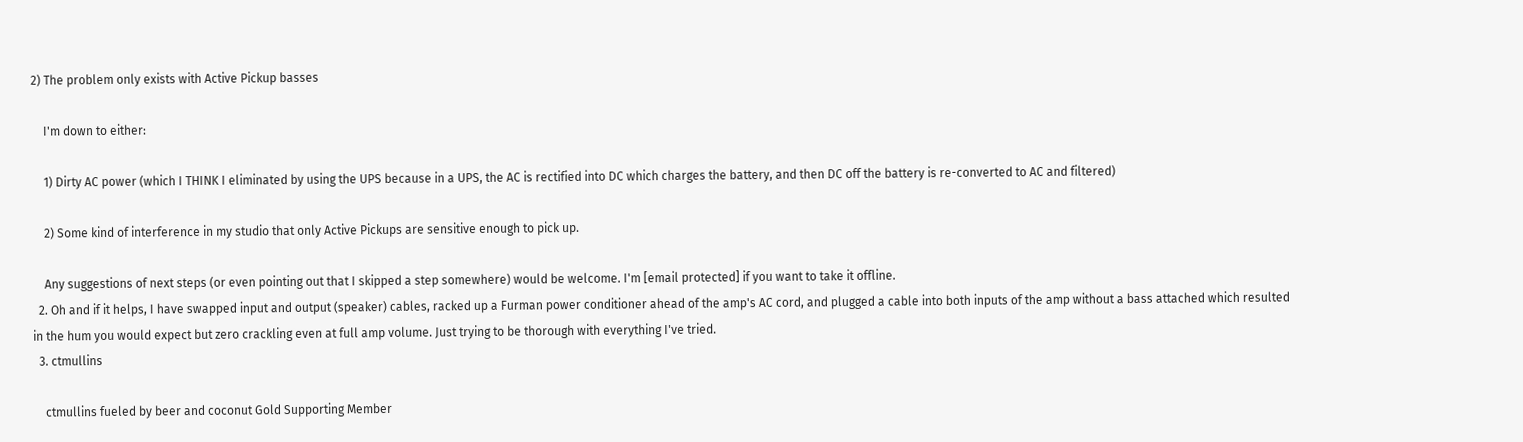2) The problem only exists with Active Pickup basses

    I'm down to either:

    1) Dirty AC power (which I THINK I eliminated by using the UPS because in a UPS, the AC is rectified into DC which charges the battery, and then DC off the battery is re-converted to AC and filtered)

    2) Some kind of interference in my studio that only Active Pickups are sensitive enough to pick up.

    Any suggestions of next steps (or even pointing out that I skipped a step somewhere) would be welcome. I'm [email protected] if you want to take it offline.
  2. Oh and if it helps, I have swapped input and output (speaker) cables, racked up a Furman power conditioner ahead of the amp's AC cord, and plugged a cable into both inputs of the amp without a bass attached which resulted in the hum you would expect but zero crackling even at full amp volume. Just trying to be thorough with everything I've tried.
  3. ctmullins

    ctmullins fueled by beer and coconut Gold Supporting Member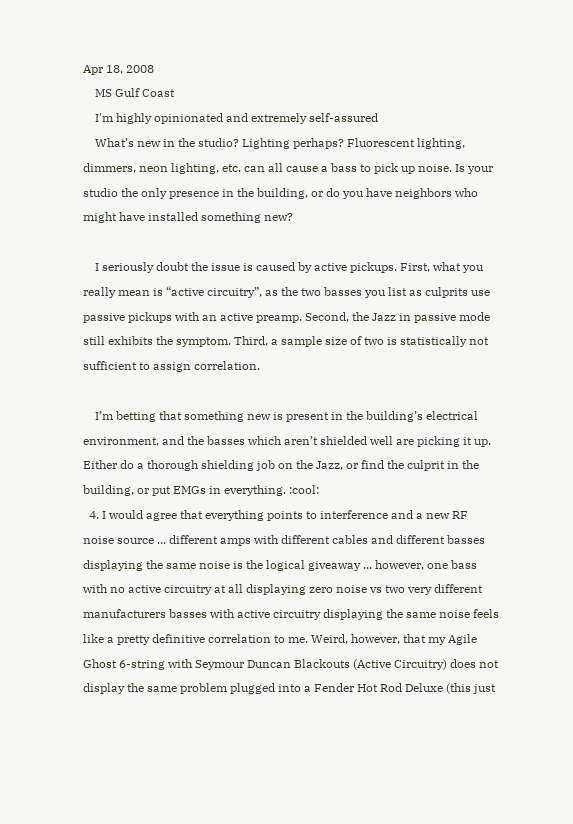Apr 18, 2008
    MS Gulf Coast
    I'm highly opinionated and extremely self-assured
    What’s new in the studio? Lighting perhaps? Fluorescent lighting, dimmers, neon lighting, etc. can all cause a bass to pick up noise. Is your studio the only presence in the building, or do you have neighbors who might have installed something new?

    I seriously doubt the issue is caused by active pickups. First, what you really mean is “active circuitry”, as the two basses you list as culprits use passive pickups with an active preamp. Second, the Jazz in passive mode still exhibits the symptom. Third, a sample size of two is statistically not sufficient to assign correlation.

    I’m betting that something new is present in the building’s electrical environment, and the basses which aren’t shielded well are picking it up. Either do a thorough shielding job on the Jazz, or find the culprit in the building, or put EMGs in everything. :cool:
  4. I would agree that everything points to interference and a new RF noise source ... different amps with different cables and different basses displaying the same noise is the logical giveaway ... however, one bass with no active circuitry at all displaying zero noise vs two very different manufacturers basses with active circuitry displaying the same noise feels like a pretty definitive correlation to me. Weird, however, that my Agile Ghost 6-string with Seymour Duncan Blackouts (Active Circuitry) does not display the same problem plugged into a Fender Hot Rod Deluxe (this just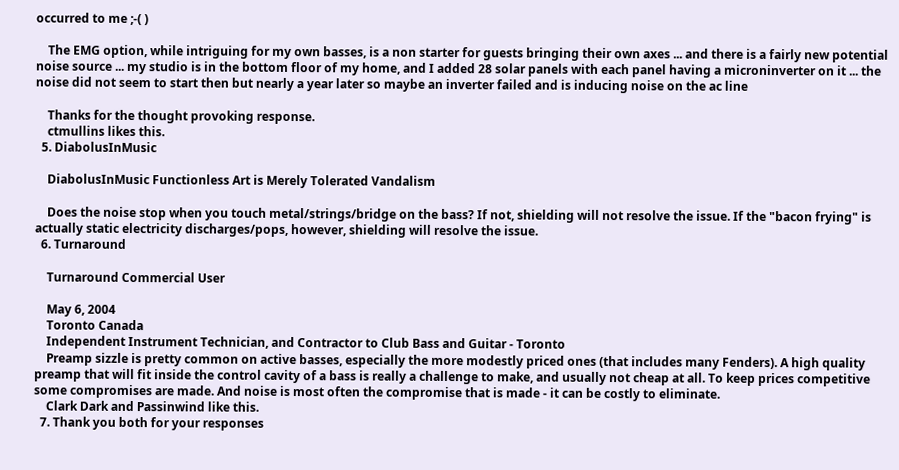occurred to me ;-( )

    The EMG option, while intriguing for my own basses, is a non starter for guests bringing their own axes ... and there is a fairly new potential noise source ... my studio is in the bottom floor of my home, and I added 28 solar panels with each panel having a microninverter on it ... the noise did not seem to start then but nearly a year later so maybe an inverter failed and is inducing noise on the ac line

    Thanks for the thought provoking response.
    ctmullins likes this.
  5. DiabolusInMusic

    DiabolusInMusic Functionless Art is Merely Tolerated Vandalism

    Does the noise stop when you touch metal/strings/bridge on the bass? If not, shielding will not resolve the issue. If the "bacon frying" is actually static electricity discharges/pops, however, shielding will resolve the issue.
  6. Turnaround

    Turnaround Commercial User

    May 6, 2004
    Toronto Canada
    Independent Instrument Technician, and Contractor to Club Bass and Guitar - Toronto
    Preamp sizzle is pretty common on active basses, especially the more modestly priced ones (that includes many Fenders). A high quality preamp that will fit inside the control cavity of a bass is really a challenge to make, and usually not cheap at all. To keep prices competitive some compromises are made. And noise is most often the compromise that is made - it can be costly to eliminate.
    Clark Dark and Passinwind like this.
  7. Thank you both for your responses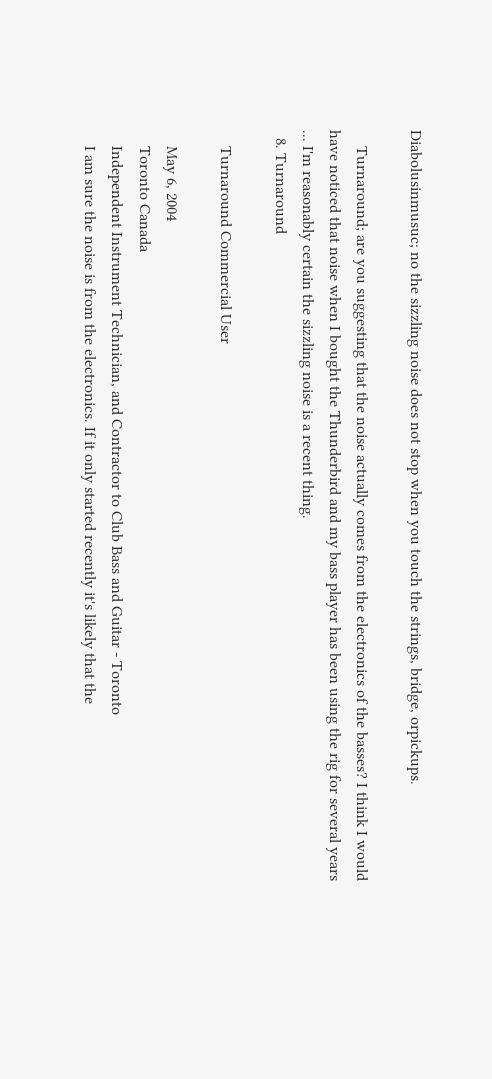Diabolusinmusuc; no the sizzling noise does not stop when you touch the strings, bridge, orpickups.

    Turnaround; are you suggesting that the noise actually comes from the electronics of the basses? I think I would have noticed that noise when I bought the Thunderbird and my bass player has been using the rig for several years ... I'm reasonably certain the sizzling noise is a recent thing.
  8. Turnaround

    Turnaround Commercial User

    May 6, 2004
    Toronto Canada
    Independent Instrument Technician, and Contractor to Club Bass and Guitar - Toronto
    I am sure the noise is from the electronics. If it only started recently it's likely that the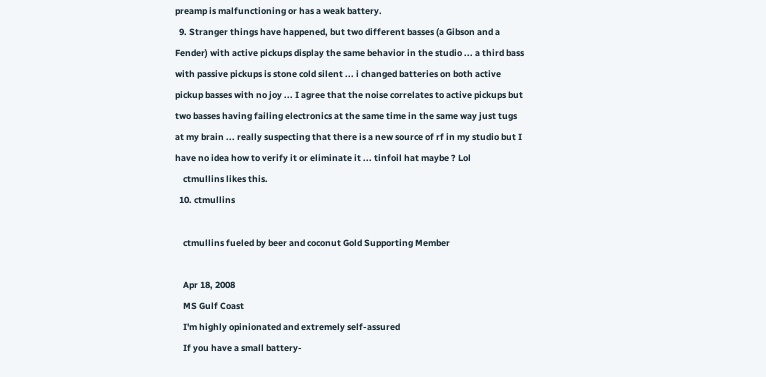preamp is malfunctioning or has a weak battery.
  9. Stranger things have happened, but two different basses (a Gibson and a Fender) with active pickups display the same behavior in the studio ... a third bass with passive pickups is stone cold silent ... i changed batteries on both active pickup basses with no joy ... I agree that the noise correlates to active pickups but two basses having failing electronics at the same time in the same way just tugs at my brain ... really suspecting that there is a new source of rf in my studio but I have no idea how to verify it or eliminate it ... tinfoil hat maybe ? Lol
    ctmullins likes this.
  10. ctmullins

    ctmullins fueled by beer and coconut Gold Supporting Member

    Apr 18, 2008
    MS Gulf Coast
    I'm highly opinionated and extremely self-assured
    If you have a small battery-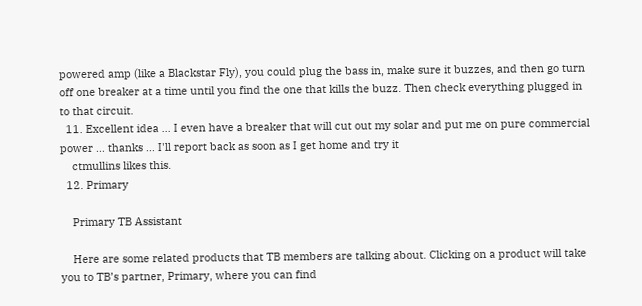powered amp (like a Blackstar Fly), you could plug the bass in, make sure it buzzes, and then go turn off one breaker at a time until you find the one that kills the buzz. Then check everything plugged in to that circuit.
  11. Excellent idea ... I even have a breaker that will cut out my solar and put me on pure commercial power ... thanks ... I'll report back as soon as I get home and try it
    ctmullins likes this.
  12. Primary

    Primary TB Assistant

    Here are some related products that TB members are talking about. Clicking on a product will take you to TB’s partner, Primary, where you can find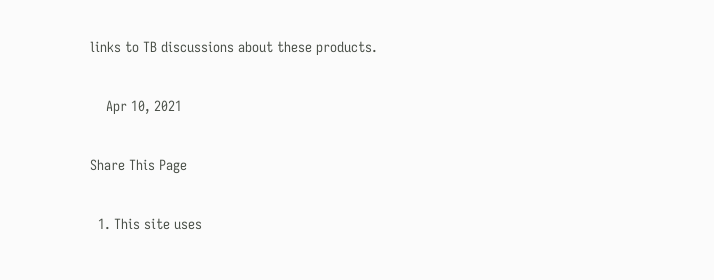links to TB discussions about these products.

    Apr 10, 2021

Share This Page

  1. This site uses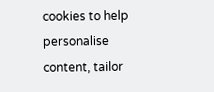cookies to help personalise content, tailor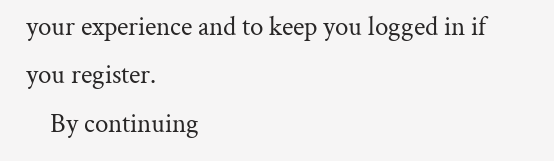your experience and to keep you logged in if you register.
    By continuing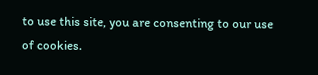to use this site, you are consenting to our use of cookies.